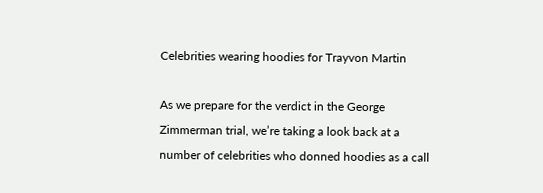Celebrities wearing hoodies for Trayvon Martin

As we prepare for the verdict in the George Zimmerman trial, we’re taking a look back at a number of celebrities who donned hoodies as a call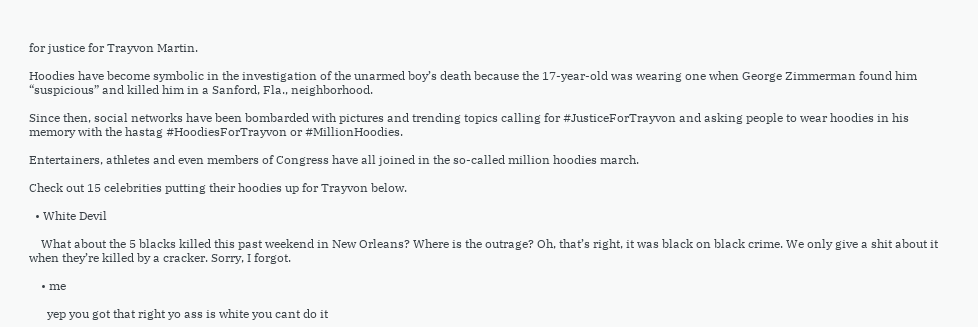for justice for Trayvon Martin.

Hoodies have become symbolic in the investigation of the unarmed boy’s death because the 17-year-old was wearing one when George Zimmerman found him “suspicious” and killed him in a Sanford, Fla., neighborhood.

Since then, social networks have been bombarded with pictures and trending topics calling for #JusticeForTrayvon and asking people to wear hoodies in his memory with the hastag #HoodiesForTrayvon or #MillionHoodies.

Entertainers, athletes and even members of Congress have all joined in the so-called million hoodies march.

Check out 15 celebrities putting their hoodies up for Trayvon below.

  • White Devil

    What about the 5 blacks killed this past weekend in New Orleans? Where is the outrage? Oh, that’s right, it was black on black crime. We only give a shit about it when they’re killed by a cracker. Sorry, I forgot.

    • me

      yep you got that right yo ass is white you cant do it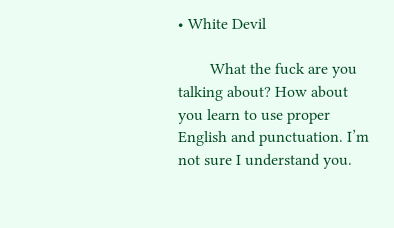• White Devil

        What the fuck are you talking about? How about you learn to use proper English and punctuation. I’m not sure I understand you.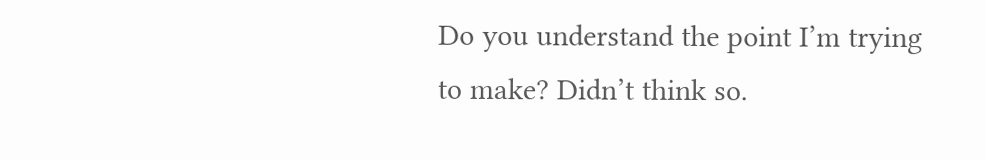Do you understand the point I’m trying to make? Didn’t think so.